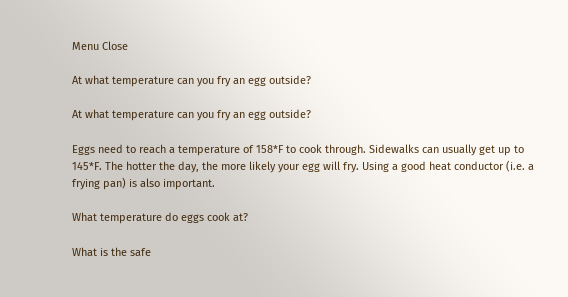Menu Close

At what temperature can you fry an egg outside?

At what temperature can you fry an egg outside?

Eggs need to reach a temperature of 158*F to cook through. Sidewalks can usually get up to 145*F. The hotter the day, the more likely your egg will fry. Using a good heat conductor (i.e. a frying pan) is also important.

What temperature do eggs cook at?

What is the safe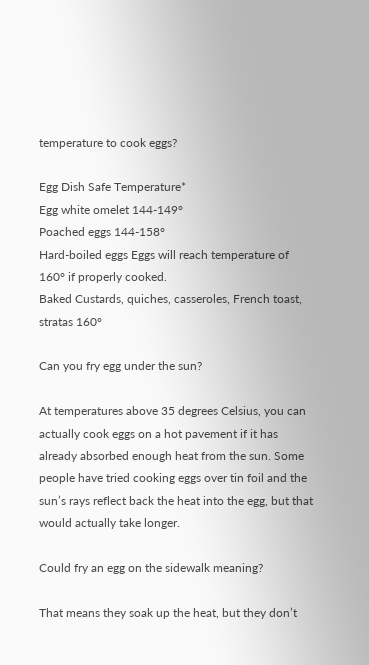temperature to cook eggs?

Egg Dish Safe Temperature*
Egg white omelet 144-149°
Poached eggs 144-158°
Hard-boiled eggs Eggs will reach temperature of 160° if properly cooked.
Baked Custards, quiches, casseroles, French toast, stratas 160°

Can you fry egg under the sun?

At temperatures above 35 degrees Celsius, you can actually cook eggs on a hot pavement if it has already absorbed enough heat from the sun. Some people have tried cooking eggs over tin foil and the sun’s rays reflect back the heat into the egg, but that would actually take longer.

Could fry an egg on the sidewalk meaning?

That means they soak up the heat, but they don’t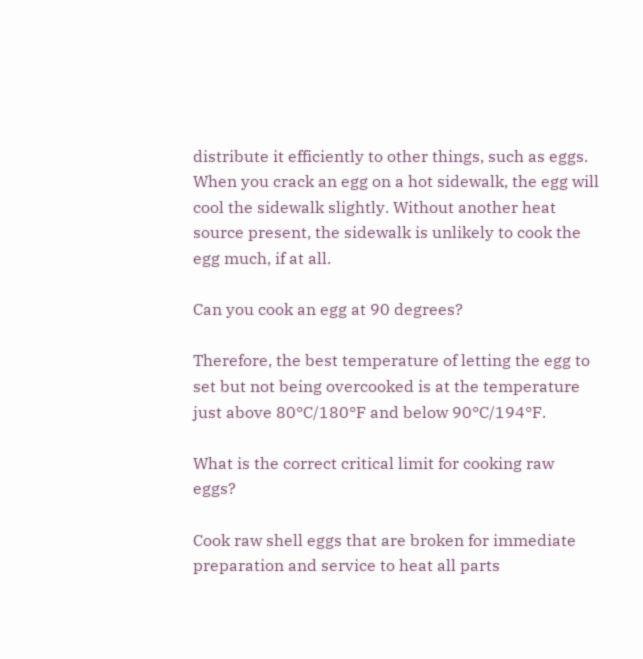distribute it efficiently to other things, such as eggs. When you crack an egg on a hot sidewalk, the egg will cool the sidewalk slightly. Without another heat source present, the sidewalk is unlikely to cook the egg much, if at all.

Can you cook an egg at 90 degrees?

Therefore, the best temperature of letting the egg to set but not being overcooked is at the temperature just above 80°C/180°F and below 90°C/194°F.

What is the correct critical limit for cooking raw eggs?

Cook raw shell eggs that are broken for immediate preparation and service to heat all parts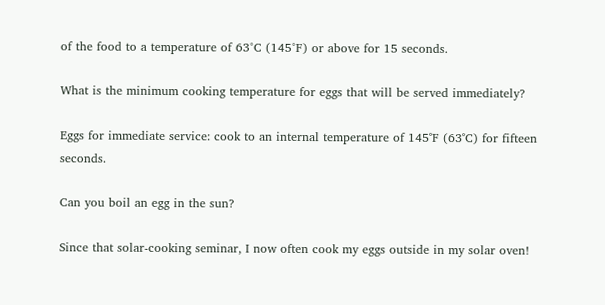of the food to a temperature of 63°C (145°F) or above for 15 seconds.

What is the minimum cooking temperature for eggs that will be served immediately?

Eggs for immediate service: cook to an internal temperature of 145˚F (63˚C) for fifteen seconds.

Can you boil an egg in the sun?

Since that solar-cooking seminar, I now often cook my eggs outside in my solar oven!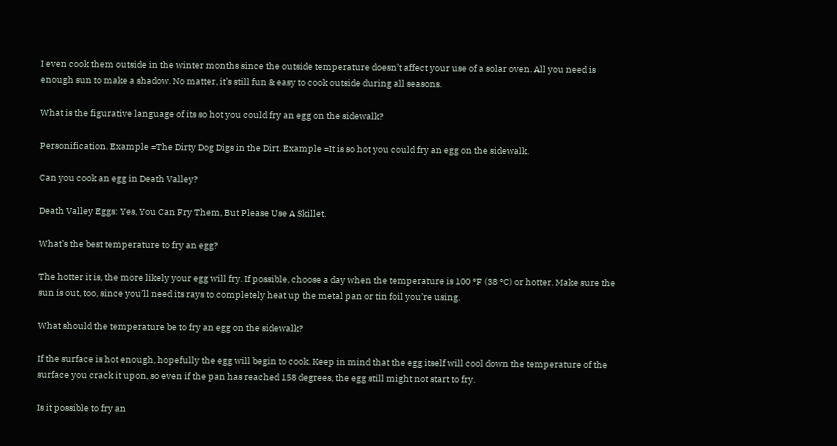I even cook them outside in the winter months since the outside temperature doesn’t affect your use of a solar oven. All you need is enough sun to make a shadow. No matter, it’s still fun & easy to cook outside during all seasons.

What is the figurative language of its so hot you could fry an egg on the sidewalk?

Personification. Example =The Dirty Dog Digs in the Dirt. Example =It is so hot you could fry an egg on the sidewalk.

Can you cook an egg in Death Valley?

Death Valley Eggs: Yes, You Can Fry Them, But Please Use A Skillet.

What’s the best temperature to fry an egg?

The hotter it is, the more likely your egg will fry. If possible, choose a day when the temperature is 100 °F (38 °C) or hotter. Make sure the sun is out, too, since you’ll need its rays to completely heat up the metal pan or tin foil you’re using.

What should the temperature be to fry an egg on the sidewalk?

If the surface is hot enough, hopefully the egg will begin to cook. Keep in mind that the egg itself will cool down the temperature of the surface you crack it upon, so even if the pan has reached 158 degrees, the egg still might not start to fry.

Is it possible to fry an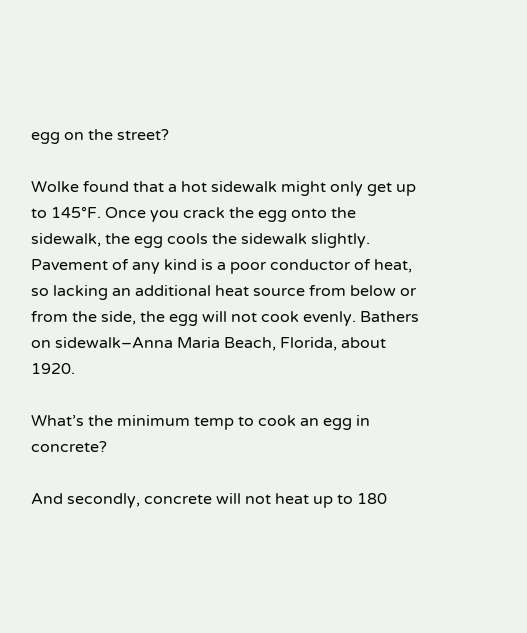egg on the street?

Wolke found that a hot sidewalk might only get up to 145°F. Once you crack the egg onto the sidewalk, the egg cools the sidewalk slightly. Pavement of any kind is a poor conductor of heat, so lacking an additional heat source from below or from the side, the egg will not cook evenly. Bathers on sidewalk–Anna Maria Beach, Florida, about 1920.

What’s the minimum temp to cook an egg in concrete?

And secondly, concrete will not heat up to 180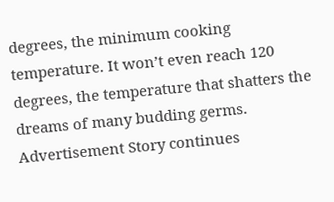degrees, the minimum cooking temperature. It won’t even reach 120 degrees, the temperature that shatters the dreams of many budding germs. Advertisement Story continues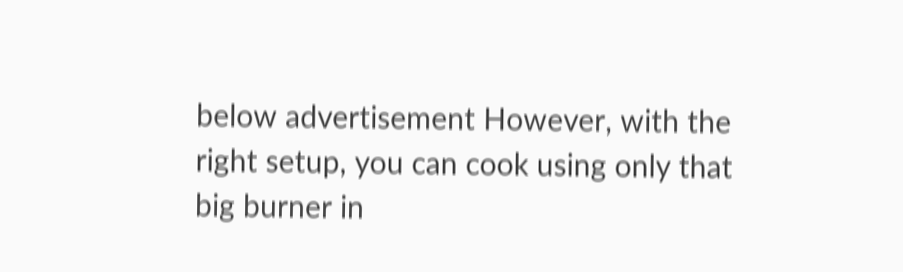below advertisement However, with the right setup, you can cook using only that big burner in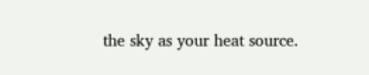the sky as your heat source.